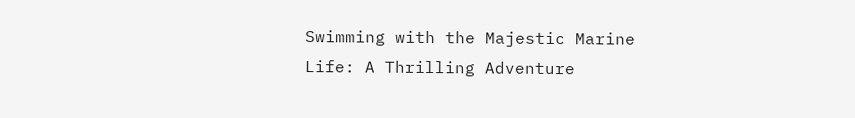Swimming with the Majestic Marine Life: A Thrilling Adventure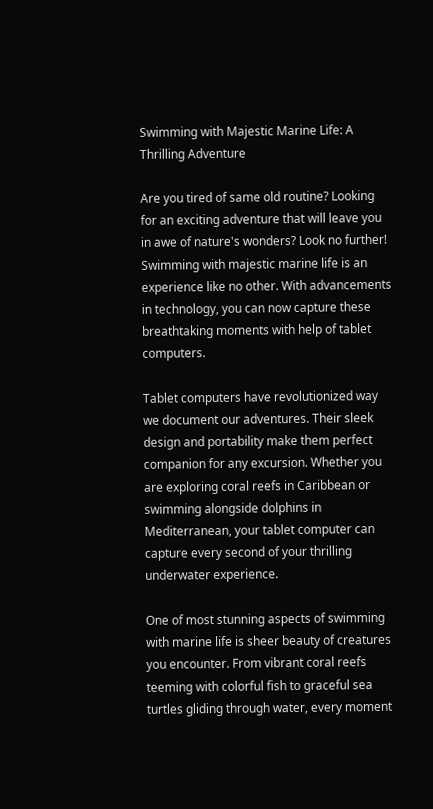Swimming with Majestic Marine Life: A Thrilling Adventure

Are you tired of same old routine? Looking for an exciting adventure that will leave you in awe of nature's wonders? Look no further! Swimming with majestic marine life is an experience like no other. With advancements in technology, you can now capture these breathtaking moments with help of tablet computers.

Tablet computers have revolutionized way we document our adventures. Their sleek design and portability make them perfect companion for any excursion. Whether you are exploring coral reefs in Caribbean or swimming alongside dolphins in Mediterranean, your tablet computer can capture every second of your thrilling underwater experience.

One of most stunning aspects of swimming with marine life is sheer beauty of creatures you encounter. From vibrant coral reefs teeming with colorful fish to graceful sea turtles gliding through water, every moment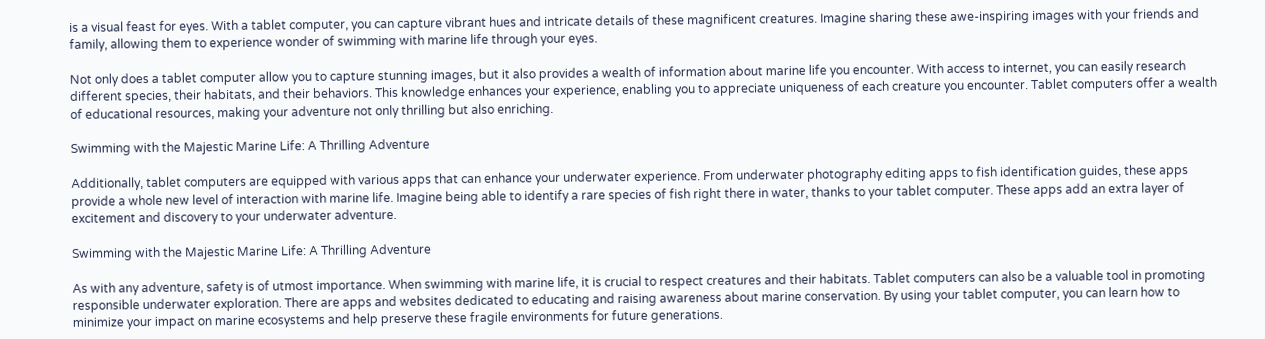is a visual feast for eyes. With a tablet computer, you can capture vibrant hues and intricate details of these magnificent creatures. Imagine sharing these awe-inspiring images with your friends and family, allowing them to experience wonder of swimming with marine life through your eyes.

Not only does a tablet computer allow you to capture stunning images, but it also provides a wealth of information about marine life you encounter. With access to internet, you can easily research different species, their habitats, and their behaviors. This knowledge enhances your experience, enabling you to appreciate uniqueness of each creature you encounter. Tablet computers offer a wealth of educational resources, making your adventure not only thrilling but also enriching.

Swimming with the Majestic Marine Life: A Thrilling Adventure

Additionally, tablet computers are equipped with various apps that can enhance your underwater experience. From underwater photography editing apps to fish identification guides, these apps provide a whole new level of interaction with marine life. Imagine being able to identify a rare species of fish right there in water, thanks to your tablet computer. These apps add an extra layer of excitement and discovery to your underwater adventure.

Swimming with the Majestic Marine Life: A Thrilling Adventure

As with any adventure, safety is of utmost importance. When swimming with marine life, it is crucial to respect creatures and their habitats. Tablet computers can also be a valuable tool in promoting responsible underwater exploration. There are apps and websites dedicated to educating and raising awareness about marine conservation. By using your tablet computer, you can learn how to minimize your impact on marine ecosystems and help preserve these fragile environments for future generations.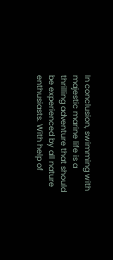In conclusion, swimming with majestic marine life is a thrilling adventure that should be experienced by all nature enthusiasts. With help of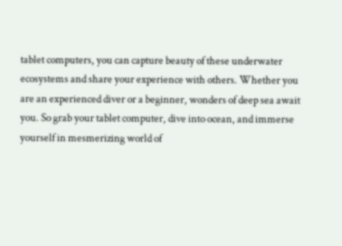tablet computers, you can capture beauty of these underwater ecosystems and share your experience with others. Whether you are an experienced diver or a beginner, wonders of deep sea await you. So grab your tablet computer, dive into ocean, and immerse yourself in mesmerizing world of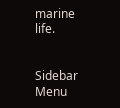marine life.


Sidebar Menu